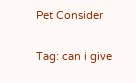Pet Consider

Tag: can i give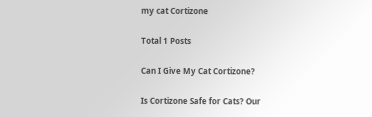my cat Cortizone

Total 1 Posts

Can I Give My Cat Cortizone?

Is Cortizone Safe for Cats? Our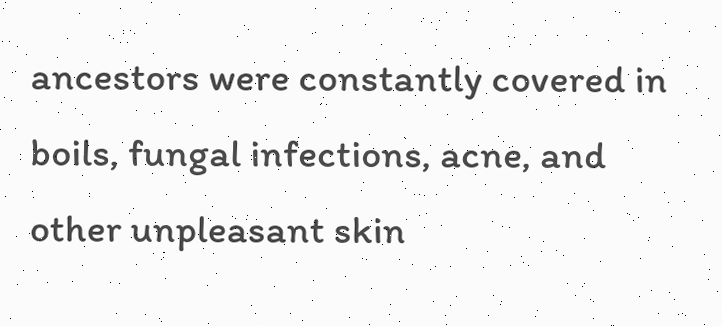ancestors were constantly covered in boils, fungal infections, acne, and other unpleasant skin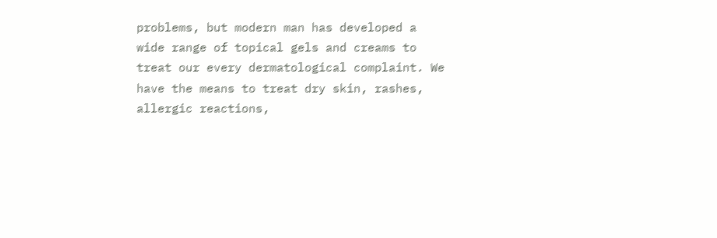problems, but modern man has developed a wide range of topical gels and creams to treat our every dermatological complaint. We have the means to treat dry skin, rashes, allergic reactions,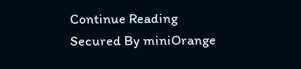Continue Reading
Secured By miniOrange